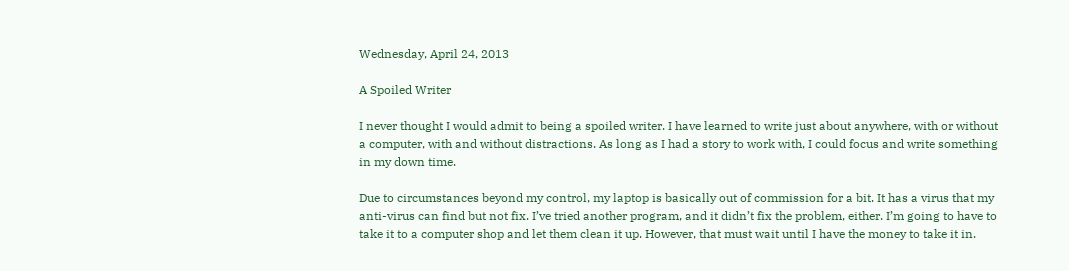Wednesday, April 24, 2013

A Spoiled Writer

I never thought I would admit to being a spoiled writer. I have learned to write just about anywhere, with or without a computer, with and without distractions. As long as I had a story to work with, I could focus and write something in my down time.

Due to circumstances beyond my control, my laptop is basically out of commission for a bit. It has a virus that my anti-virus can find but not fix. I’ve tried another program, and it didn’t fix the problem, either. I’m going to have to take it to a computer shop and let them clean it up. However, that must wait until I have the money to take it in.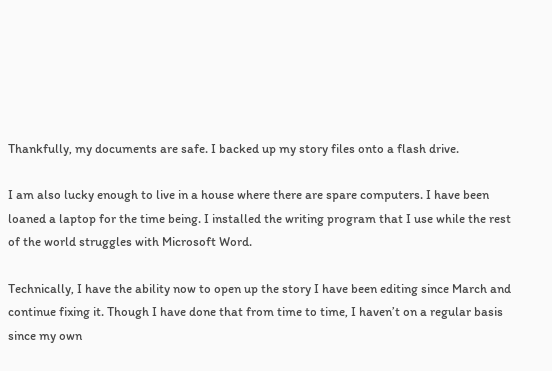Thankfully, my documents are safe. I backed up my story files onto a flash drive.

I am also lucky enough to live in a house where there are spare computers. I have been loaned a laptop for the time being. I installed the writing program that I use while the rest of the world struggles with Microsoft Word.

Technically, I have the ability now to open up the story I have been editing since March and continue fixing it. Though I have done that from time to time, I haven’t on a regular basis since my own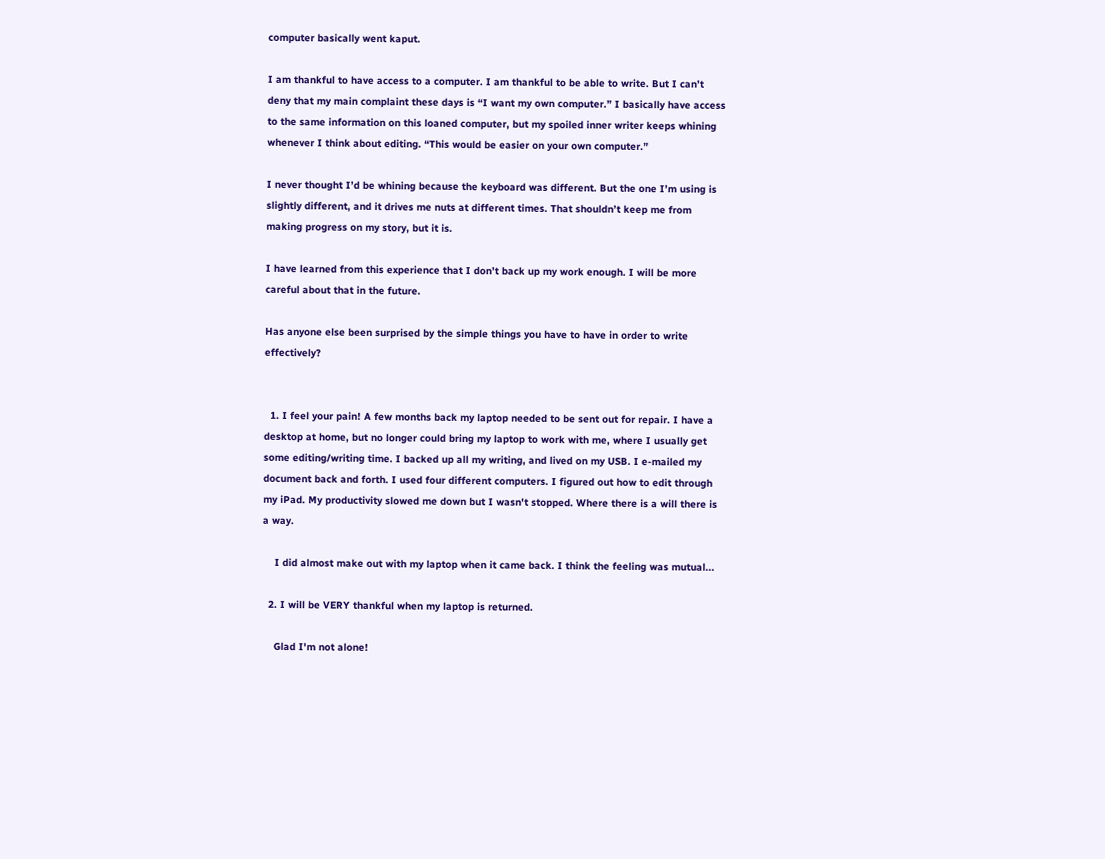computer basically went kaput.

I am thankful to have access to a computer. I am thankful to be able to write. But I can’t deny that my main complaint these days is “I want my own computer.” I basically have access to the same information on this loaned computer, but my spoiled inner writer keeps whining whenever I think about editing. “This would be easier on your own computer.”

I never thought I’d be whining because the keyboard was different. But the one I’m using is slightly different, and it drives me nuts at different times. That shouldn’t keep me from making progress on my story, but it is.

I have learned from this experience that I don’t back up my work enough. I will be more careful about that in the future.

Has anyone else been surprised by the simple things you have to have in order to write effectively?


  1. I feel your pain! A few months back my laptop needed to be sent out for repair. I have a desktop at home, but no longer could bring my laptop to work with me, where I usually get some editing/writing time. I backed up all my writing, and lived on my USB. I e-mailed my document back and forth. I used four different computers. I figured out how to edit through my iPad. My productivity slowed me down but I wasn't stopped. Where there is a will there is a way.

    I did almost make out with my laptop when it came back. I think the feeling was mutual...

  2. I will be VERY thankful when my laptop is returned.

    Glad I'm not alone!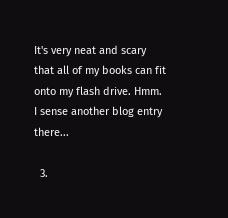It's very neat and scary that all of my books can fit onto my flash drive. Hmm. I sense another blog entry there...

  3.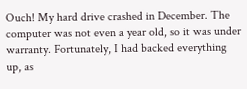Ouch! My hard drive crashed in December. The computer was not even a year old, so it was under warranty. Fortunately, I had backed everything up, as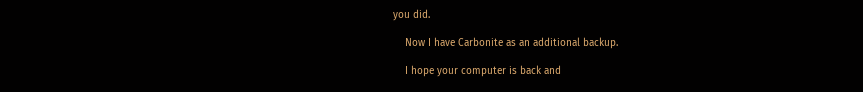you did.

    Now I have Carbonite as an additional backup.

    I hope your computer is back and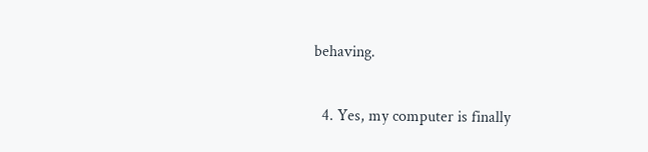behaving.

  4. Yes, my computer is finally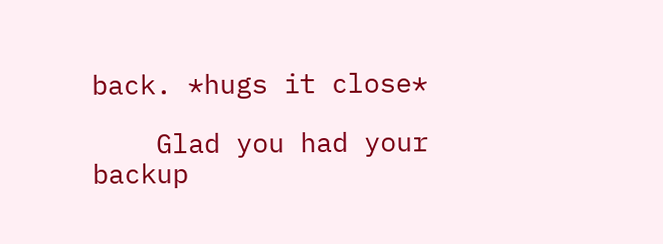back. *hugs it close*

    Glad you had your backup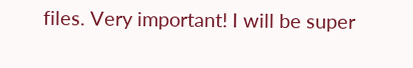files. Very important! I will be super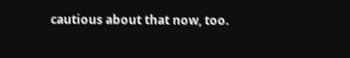cautious about that now, too.